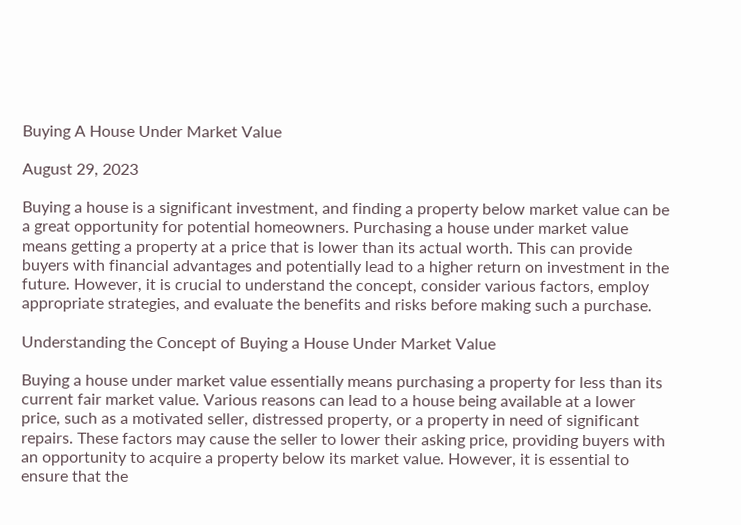Buying A House Under Market Value

August 29, 2023

Buying a house is a significant investment, and finding a property below market value can be a great opportunity for potential homeowners. Purchasing a house under market value means getting a property at a price that is lower than its actual worth. This can provide buyers with financial advantages and potentially lead to a higher return on investment in the future. However, it is crucial to understand the concept, consider various factors, employ appropriate strategies, and evaluate the benefits and risks before making such a purchase.

Understanding the Concept of Buying a House Under Market Value

Buying a house under market value essentially means purchasing a property for less than its current fair market value. Various reasons can lead to a house being available at a lower price, such as a motivated seller, distressed property, or a property in need of significant repairs. These factors may cause the seller to lower their asking price, providing buyers with an opportunity to acquire a property below its market value. However, it is essential to ensure that the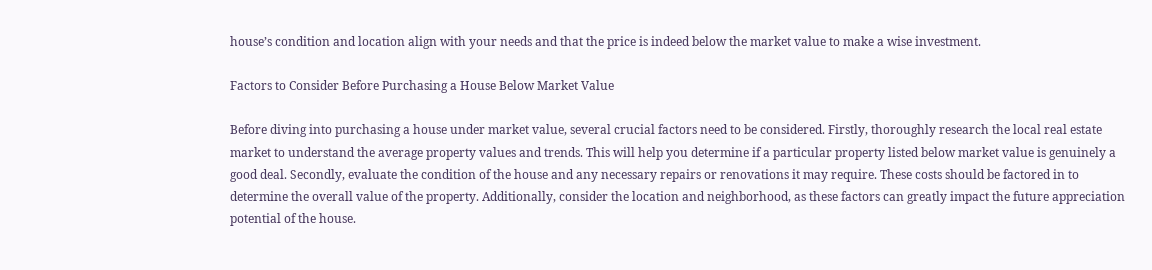house’s condition and location align with your needs and that the price is indeed below the market value to make a wise investment.

Factors to Consider Before Purchasing a House Below Market Value

Before diving into purchasing a house under market value, several crucial factors need to be considered. Firstly, thoroughly research the local real estate market to understand the average property values and trends. This will help you determine if a particular property listed below market value is genuinely a good deal. Secondly, evaluate the condition of the house and any necessary repairs or renovations it may require. These costs should be factored in to determine the overall value of the property. Additionally, consider the location and neighborhood, as these factors can greatly impact the future appreciation potential of the house.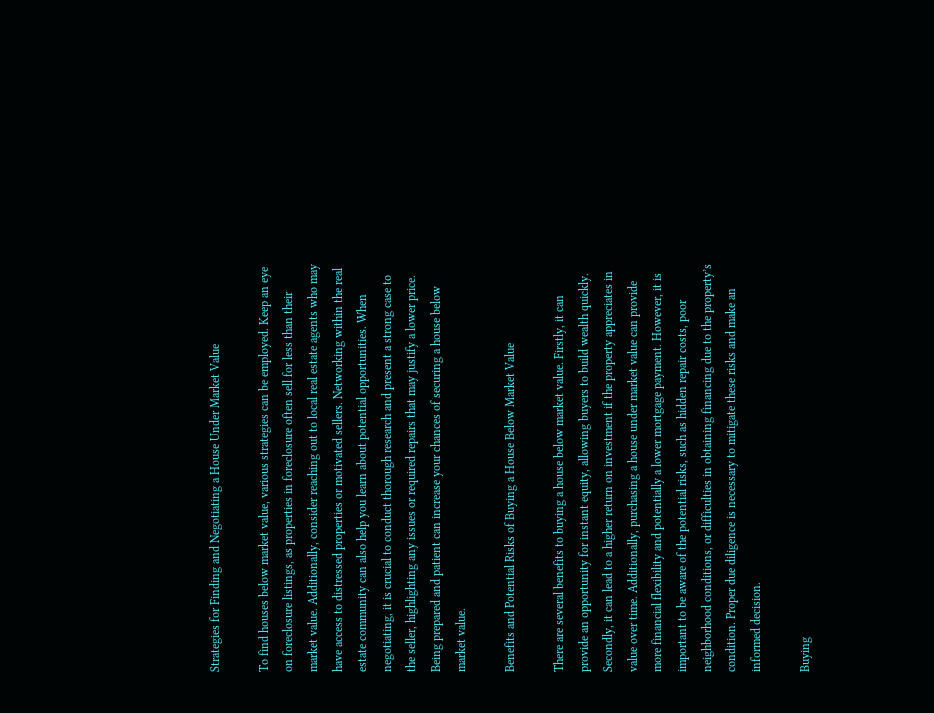Strategies for Finding and Negotiating a House Under Market Value

To find houses below market value, various strategies can be employed. Keep an eye on foreclosure listings, as properties in foreclosure often sell for less than their market value. Additionally, consider reaching out to local real estate agents who may have access to distressed properties or motivated sellers. Networking within the real estate community can also help you learn about potential opportunities. When negotiating, it is crucial to conduct thorough research and present a strong case to the seller, highlighting any issues or required repairs that may justify a lower price. Being prepared and patient can increase your chances of securing a house below market value.

Benefits and Potential Risks of Buying a House Below Market Value

There are several benefits to buying a house below market value. Firstly, it can provide an opportunity for instant equity, allowing buyers to build wealth quickly. Secondly, it can lead to a higher return on investment if the property appreciates in value over time. Additionally, purchasing a house under market value can provide more financial flexibility and potentially a lower mortgage payment. However, it is important to be aware of the potential risks, such as hidden repair costs, poor neighborhood conditions, or difficulties in obtaining financing due to the property’s condition. Proper due diligence is necessary to mitigate these risks and make an informed decision.

Buying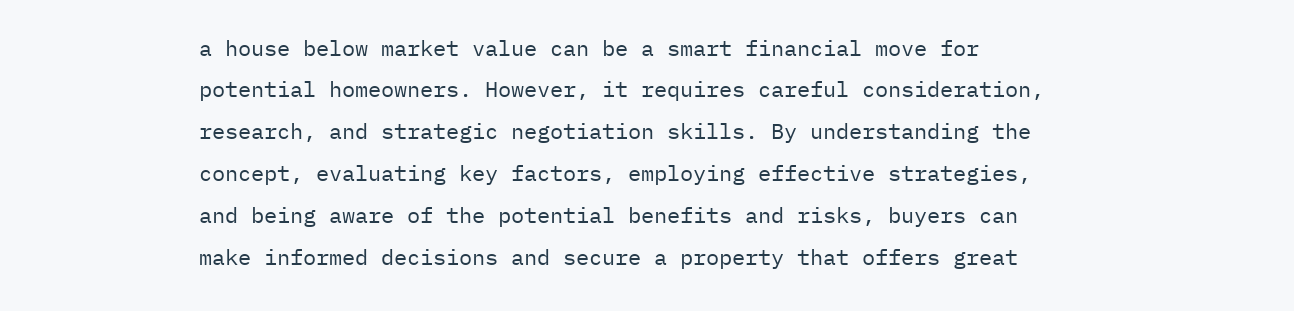a house below market value can be a smart financial move for potential homeowners. However, it requires careful consideration, research, and strategic negotiation skills. By understanding the concept, evaluating key factors, employing effective strategies, and being aware of the potential benefits and risks, buyers can make informed decisions and secure a property that offers great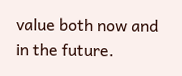value both now and in the future.